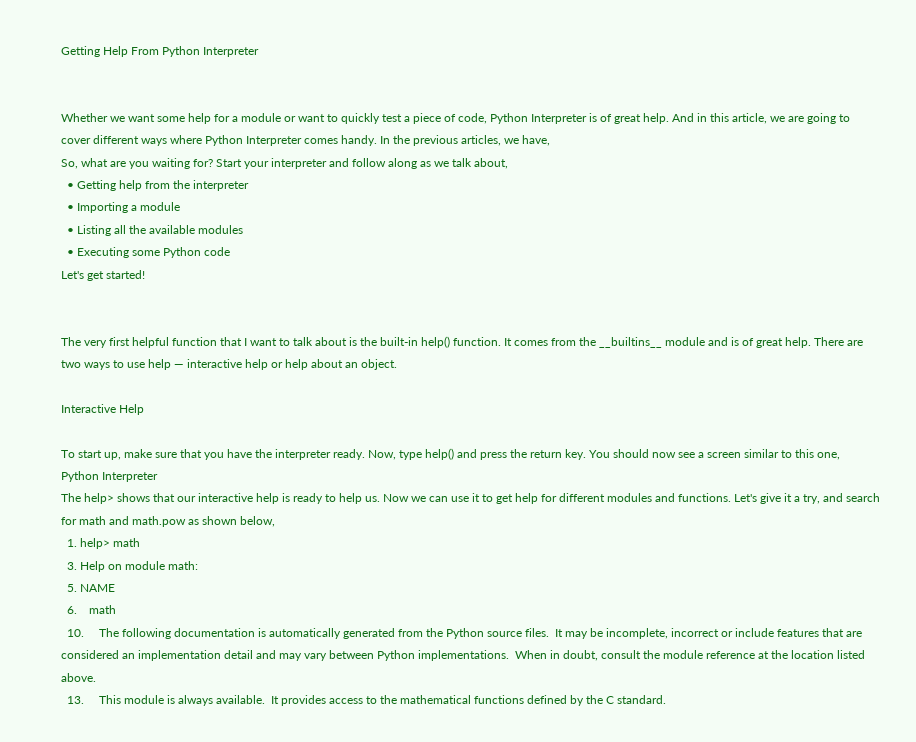Getting Help From Python Interpreter


Whether we want some help for a module or want to quickly test a piece of code, Python Interpreter is of great help. And in this article, we are going to cover different ways where Python Interpreter comes handy. In the previous articles, we have,
So, what are you waiting for? Start your interpreter and follow along as we talk about,
  • Getting help from the interpreter
  • Importing a module
  • Listing all the available modules
  • Executing some Python code
Let's get started!


The very first helpful function that I want to talk about is the built-in help() function. It comes from the __builtins__ module and is of great help. There are two ways to use help — interactive help or help about an object.

Interactive Help

To start up, make sure that you have the interpreter ready. Now, type help() and press the return key. You should now see a screen similar to this one,
Python Interpreter
The help> shows that our interactive help is ready to help us. Now we can use it to get help for different modules and functions. Let's give it a try, and search for math and math.pow as shown below,
  1. help> math
  3. Help on module math:
  5. NAME
  6.    math
  10.     The following documentation is automatically generated from the Python source files.  It may be incomplete, incorrect or include features that are considered an implementation detail and may vary between Python implementations.  When in doubt, consult the module reference at the location listed above.
  13.     This module is always available.  It provides access to the mathematical functions defined by the C standard.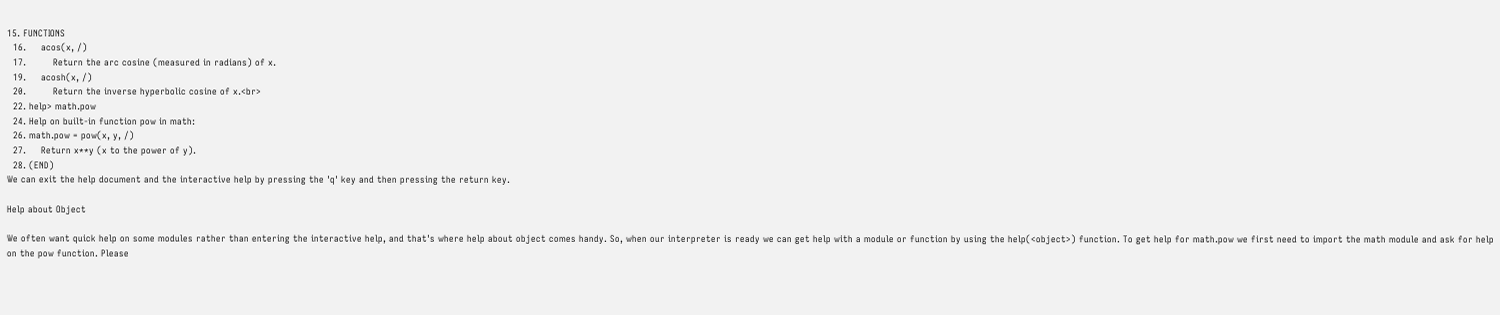15. FUNCTIONS
  16.     acos(x, /)
  17.         Return the arc cosine (measured in radians) of x.
  19.     acosh(x, /)
  20.         Return the inverse hyperbolic cosine of x.<br>
  22. help> math.pow
  24. Help on built-in function pow in math:
  26. math.pow = pow(x, y, /)
  27.     Return x**y (x to the power of y).
  28. (END)
We can exit the help document and the interactive help by pressing the 'q' key and then pressing the return key.

Help about Object

We often want quick help on some modules rather than entering the interactive help, and that's where help about object comes handy. So, when our interpreter is ready we can get help with a module or function by using the help(<object>) function. To get help for math.pow we first need to import the math module and ask for help on the pow function. Please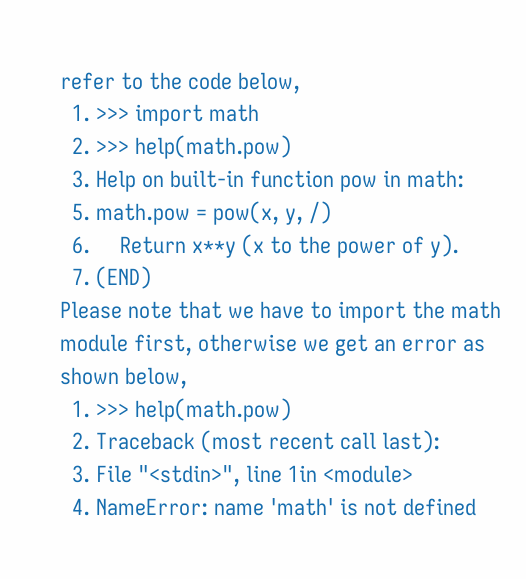refer to the code below,
  1. >>> import math
  2. >>> help(math.pow)
  3. Help on built-in function pow in math:
  5. math.pow = pow(x, y, /)
  6.     Return x**y (x to the power of y).
  7. (END)
Please note that we have to import the math module first, otherwise we get an error as shown below,
  1. >>> help(math.pow)
  2. Traceback (most recent call last):
  3. File "<stdin>", line 1in <module>
  4. NameError: name 'math' is not defined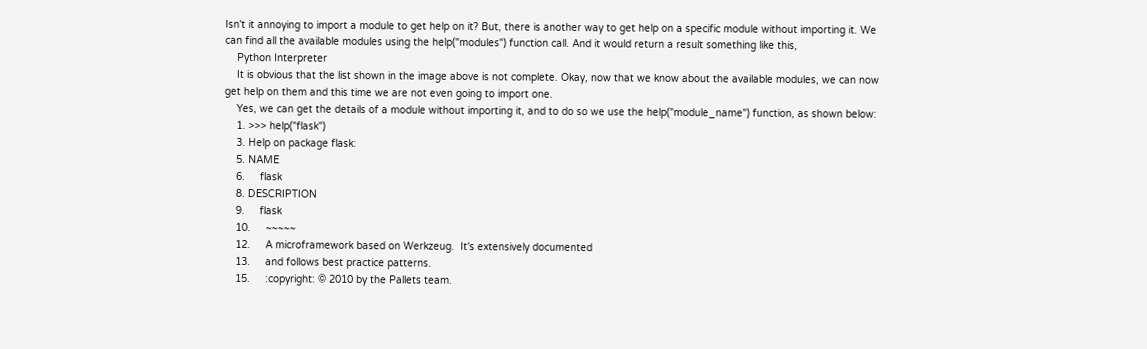Isn't it annoying to import a module to get help on it? But, there is another way to get help on a specific module without importing it. We can find all the available modules using the help("modules") function call. And it would return a result something like this,
    Python Interpreter
    It is obvious that the list shown in the image above is not complete. Okay, now that we know about the available modules, we can now get help on them and this time we are not even going to import one.
    Yes, we can get the details of a module without importing it, and to do so we use the help("module_name") function, as shown below:
    1. >>> help("flask")
    3. Help on package flask:
    5. NAME
    6.     flask
    8. DESCRIPTION
    9.     flask
    10.     ~~~~~
    12.     A microframework based on Werkzeug.  It's extensively documented
    13.     and follows best practice patterns.
    15.     :copyright: © 2010 by the Pallets team.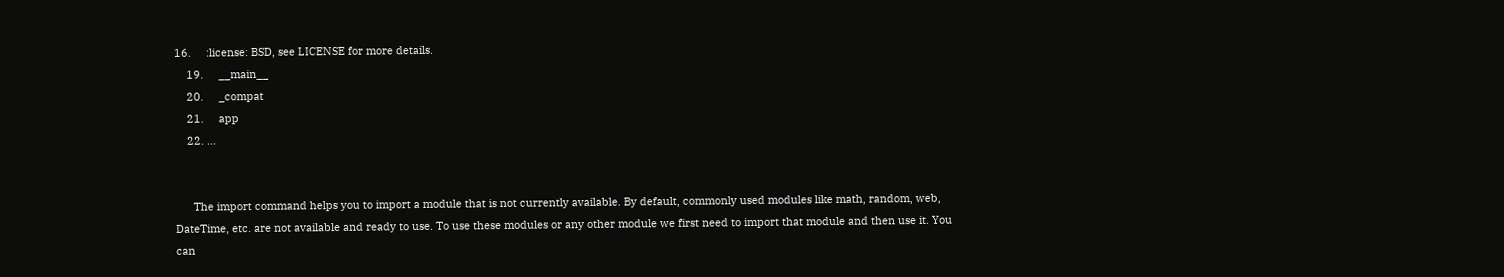16.     :license: BSD, see LICENSE for more details.
    19.     __main__
    20.     _compat
    21.     app
    22. ...


      The import command helps you to import a module that is not currently available. By default, commonly used modules like math, random, web, DateTime, etc. are not available and ready to use. To use these modules or any other module we first need to import that module and then use it. You can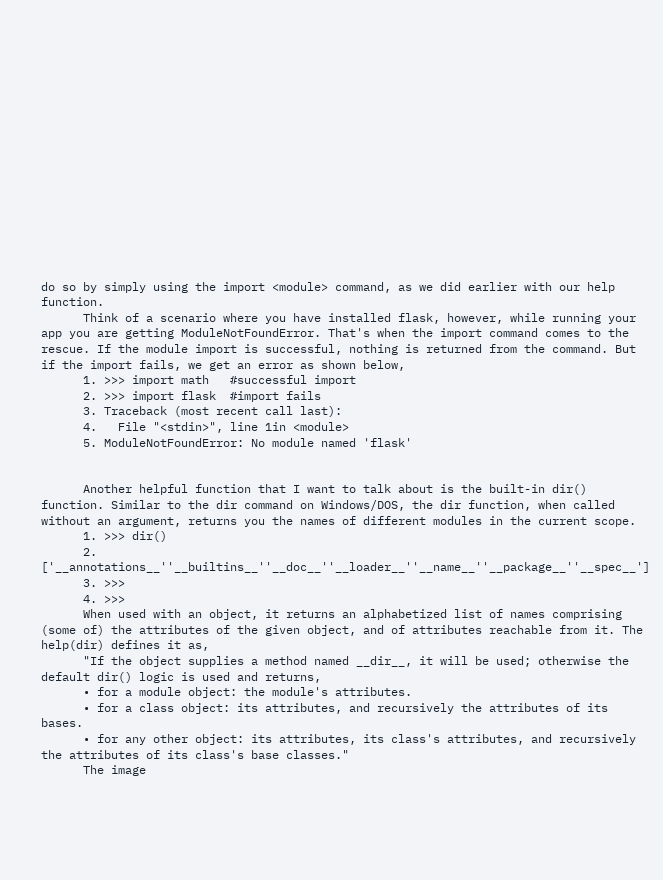do so by simply using the import <module> command, as we did earlier with our help function.
      Think of a scenario where you have installed flask, however, while running your app you are getting ModuleNotFoundError. That's when the import command comes to the rescue. If the module import is successful, nothing is returned from the command. But if the import fails, we get an error as shown below,
      1. >>> import math   #successful import
      2. >>> import flask  #import fails
      3. Traceback (most recent call last):
      4.   File "<stdin>", line 1in <module>
      5. ModuleNotFoundError: No module named 'flask'


      Another helpful function that I want to talk about is the built-in dir() function. Similar to the dir command on Windows/DOS, the dir function, when called without an argument, returns you the names of different modules in the current scope.
      1. >>> dir()
      2. ['__annotations__''__builtins__''__doc__''__loader__''__name__''__package__''__spec__']
      3. >>>
      4. >>>
      When used with an object, it returns an alphabetized list of names comprising (some of) the attributes of the given object, and of attributes reachable from it. The help(dir) defines it as,
      "If the object supplies a method named __dir__, it will be used; otherwise the default dir() logic is used and returns,
      • for a module object: the module's attributes.
      • for a class object: its attributes, and recursively the attributes of its bases.
      • for any other object: its attributes, its class's attributes, and recursively the attributes of its class's base classes."
      The image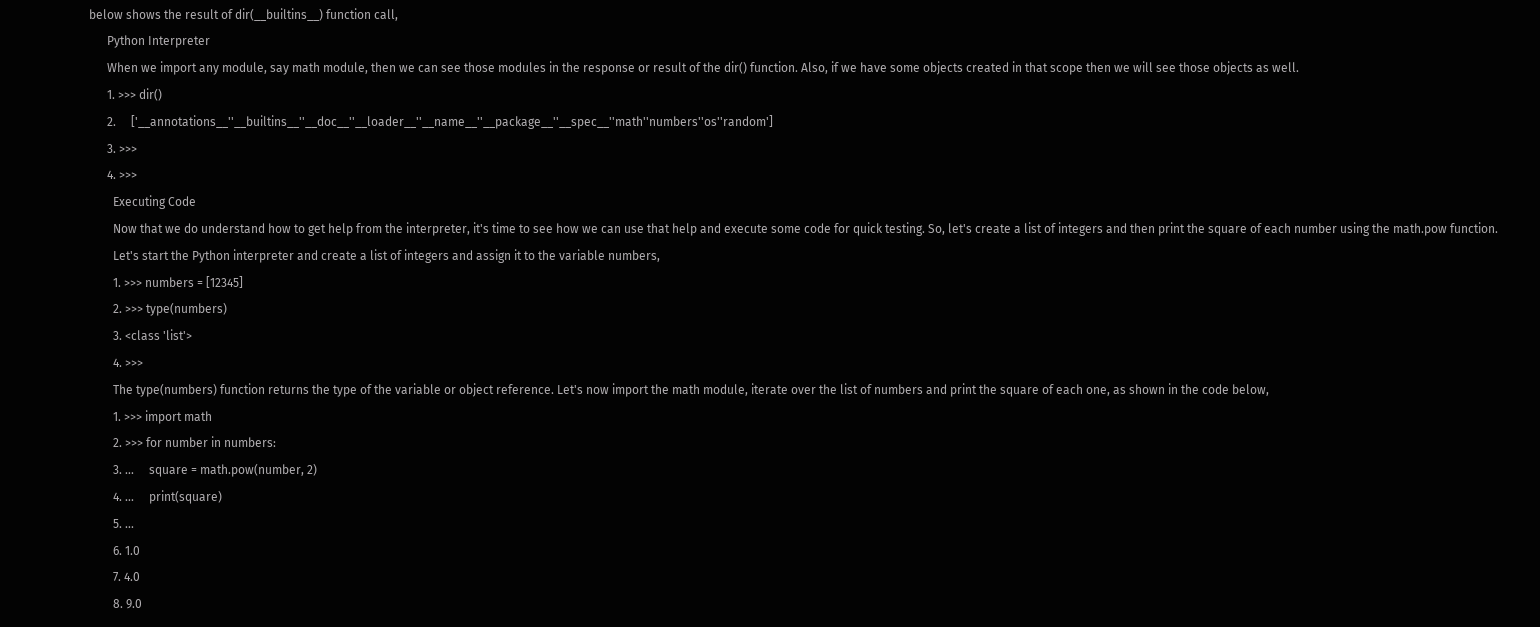below shows the result of dir(__builtins__) function call,
      Python Interpreter
      When we import any module, say math module, then we can see those modules in the response or result of the dir() function. Also, if we have some objects created in that scope then we will see those objects as well.
      1. >>> dir()
      2.     ['__annotations__''__builtins__''__doc__''__loader__''__name__''__package__''__spec__''math''numbers''os''random']
      3. >>>
      4. >>>
        Executing Code
        Now that we do understand how to get help from the interpreter, it's time to see how we can use that help and execute some code for quick testing. So, let's create a list of integers and then print the square of each number using the math.pow function.
        Let's start the Python interpreter and create a list of integers and assign it to the variable numbers,
        1. >>> numbers = [12345]
        2. >>> type(numbers)
        3. <class 'list'>
        4. >>>
        The type(numbers) function returns the type of the variable or object reference. Let's now import the math module, iterate over the list of numbers and print the square of each one, as shown in the code below,
        1. >>> import math
        2. >>> for number in numbers:
        3. ...     square = math.pow(number, 2)
        4. ...     print(square)
        5. ...
        6. 1.0
        7. 4.0
        8. 9.0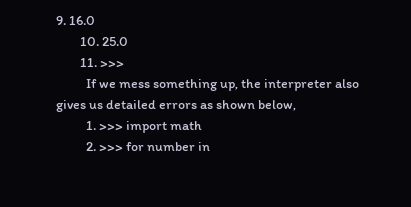9. 16.0
        10. 25.0
        11. >>>
          If we mess something up, the interpreter also gives us detailed errors as shown below,
          1. >>> import math
          2. >>> for number in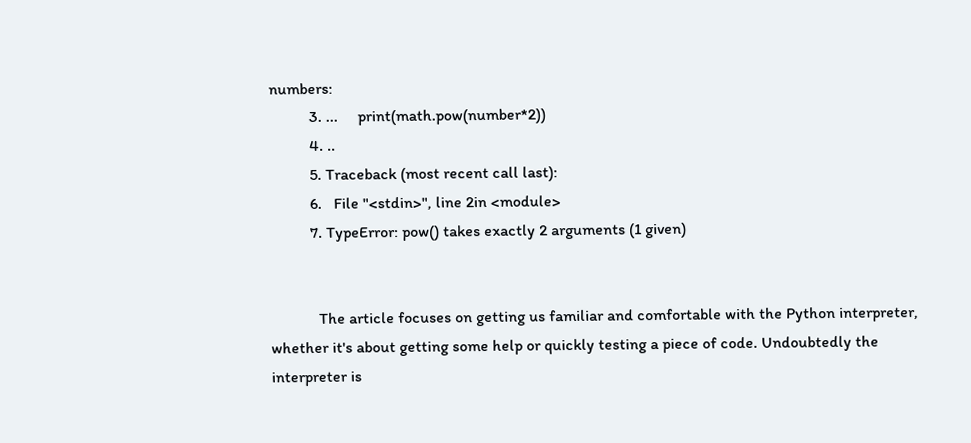numbers:
          3. ...     print(math.pow(number*2))
          4. ..
          5. Traceback (most recent call last):
          6.   File "<stdin>", line 2in <module>
          7. TypeError: pow() takes exactly 2 arguments (1 given)


            The article focuses on getting us familiar and comfortable with the Python interpreter, whether it's about getting some help or quickly testing a piece of code. Undoubtedly the interpreter is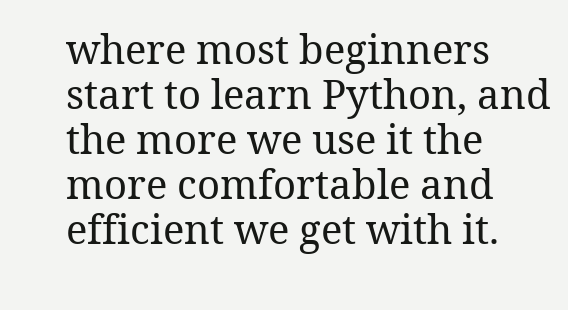where most beginners start to learn Python, and the more we use it the more comfortable and efficient we get with it.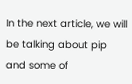In the next article, we will be talking about pip and some of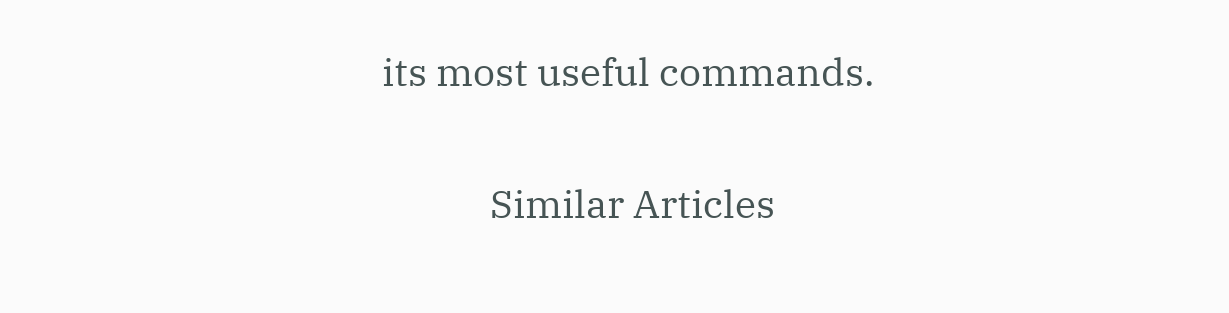its most useful commands.

            Similar Articles